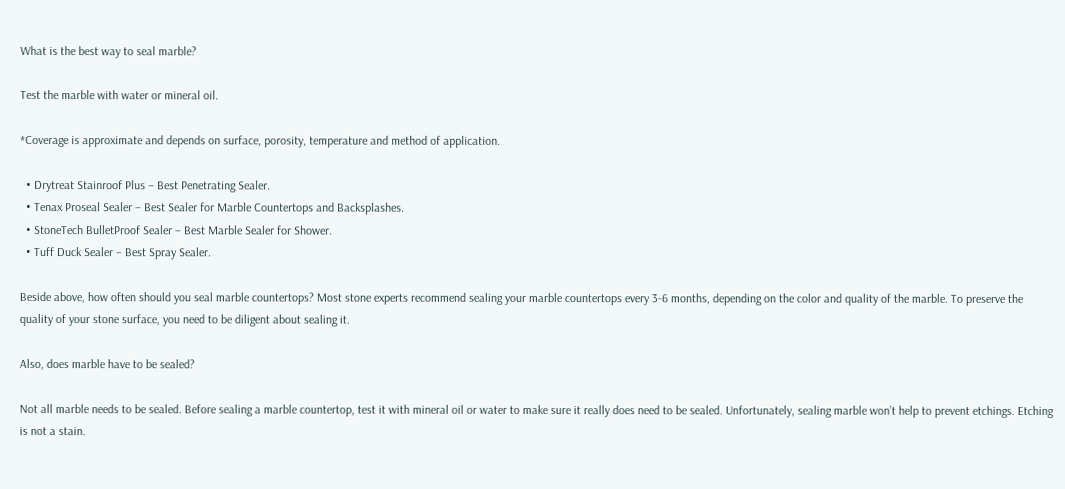What is the best way to seal marble?

Test the marble with water or mineral oil.

*Coverage is approximate and depends on surface, porosity, temperature and method of application.

  • Drytreat Stainroof Plus – Best Penetrating Sealer.
  • Tenax Proseal Sealer – Best Sealer for Marble Countertops and Backsplashes.
  • StoneTech BulletProof Sealer – Best Marble Sealer for Shower.
  • Tuff Duck Sealer – Best Spray Sealer.

Beside above, how often should you seal marble countertops? Most stone experts recommend sealing your marble countertops every 3-6 months, depending on the color and quality of the marble. To preserve the quality of your stone surface, you need to be diligent about sealing it.

Also, does marble have to be sealed?

Not all marble needs to be sealed. Before sealing a marble countertop, test it with mineral oil or water to make sure it really does need to be sealed. Unfortunately, sealing marble won’t help to prevent etchings. Etching is not a stain.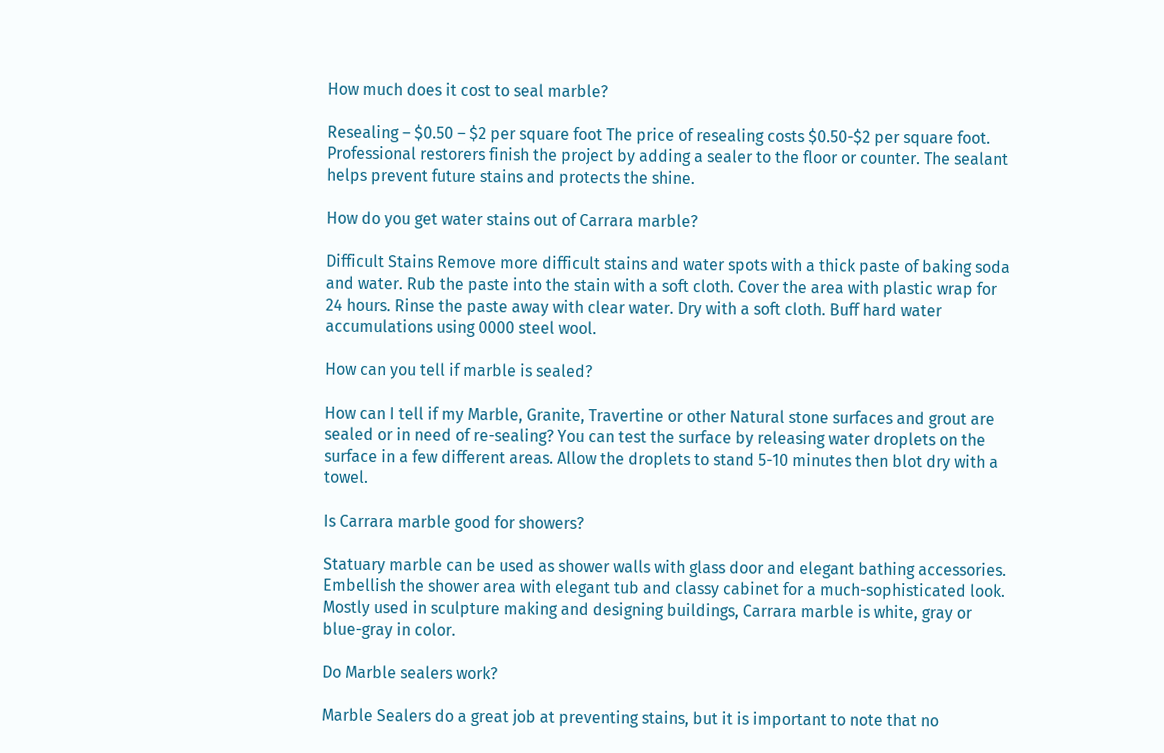How much does it cost to seal marble?

Resealing – $0.50 – $2 per square foot The price of resealing costs $0.50-$2 per square foot. Professional restorers finish the project by adding a sealer to the floor or counter. The sealant helps prevent future stains and protects the shine.

How do you get water stains out of Carrara marble?

Difficult Stains Remove more difficult stains and water spots with a thick paste of baking soda and water. Rub the paste into the stain with a soft cloth. Cover the area with plastic wrap for 24 hours. Rinse the paste away with clear water. Dry with a soft cloth. Buff hard water accumulations using 0000 steel wool.

How can you tell if marble is sealed?

How can I tell if my Marble, Granite, Travertine or other Natural stone surfaces and grout are sealed or in need of re-sealing? You can test the surface by releasing water droplets on the surface in a few different areas. Allow the droplets to stand 5-10 minutes then blot dry with a towel.

Is Carrara marble good for showers?

Statuary marble can be used as shower walls with glass door and elegant bathing accessories. Embellish the shower area with elegant tub and classy cabinet for a much-sophisticated look. Mostly used in sculpture making and designing buildings, Carrara marble is white, gray or blue-gray in color.

Do Marble sealers work?

Marble Sealers do a great job at preventing stains, but it is important to note that no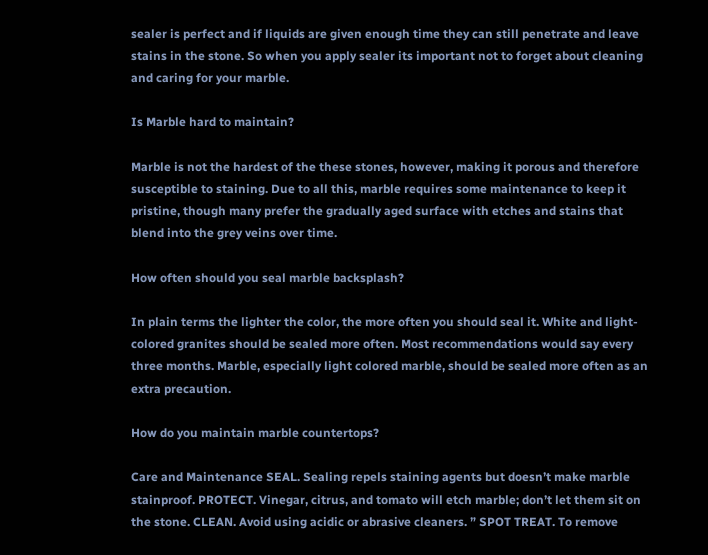sealer is perfect and if liquids are given enough time they can still penetrate and leave stains in the stone. So when you apply sealer its important not to forget about cleaning and caring for your marble.

Is Marble hard to maintain?

Marble is not the hardest of the these stones, however, making it porous and therefore susceptible to staining. Due to all this, marble requires some maintenance to keep it pristine, though many prefer the gradually aged surface with etches and stains that blend into the grey veins over time.

How often should you seal marble backsplash?

In plain terms the lighter the color, the more often you should seal it. White and light-colored granites should be sealed more often. Most recommendations would say every three months. Marble, especially light colored marble, should be sealed more often as an extra precaution.

How do you maintain marble countertops?

Care and Maintenance SEAL. Sealing repels staining agents but doesn’t make marble stainproof. PROTECT. Vinegar, citrus, and tomato will etch marble; don’t let them sit on the stone. CLEAN. Avoid using acidic or abrasive cleaners. ” SPOT TREAT. To remove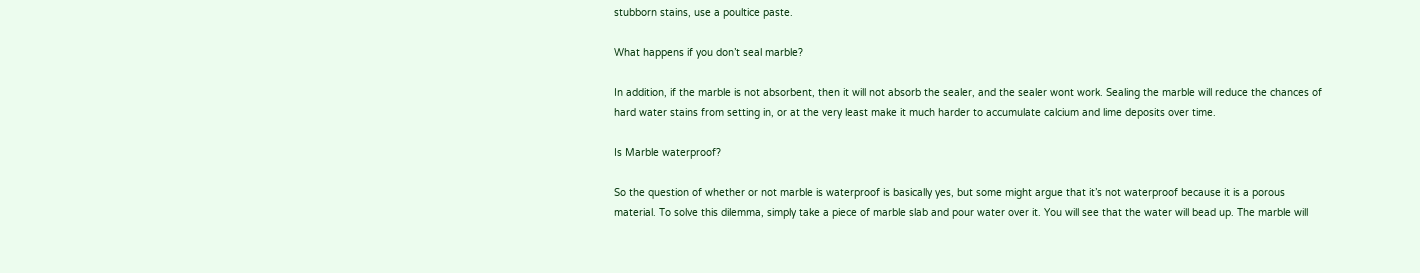stubborn stains, use a poultice paste.

What happens if you don’t seal marble?

In addition, if the marble is not absorbent, then it will not absorb the sealer, and the sealer wont work. Sealing the marble will reduce the chances of hard water stains from setting in, or at the very least make it much harder to accumulate calcium and lime deposits over time.

Is Marble waterproof?

So the question of whether or not marble is waterproof is basically yes, but some might argue that it’s not waterproof because it is a porous material. To solve this dilemma, simply take a piece of marble slab and pour water over it. You will see that the water will bead up. The marble will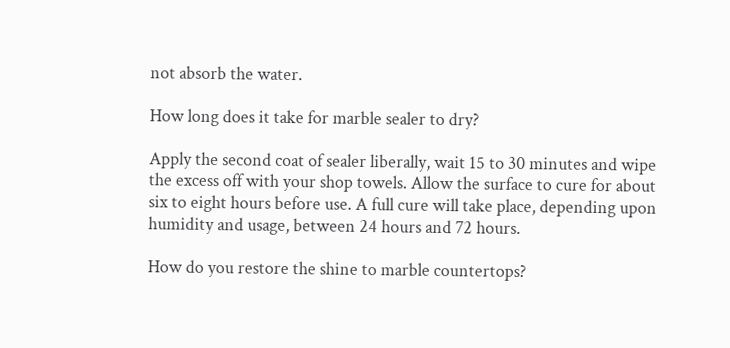not absorb the water.

How long does it take for marble sealer to dry?

Apply the second coat of sealer liberally, wait 15 to 30 minutes and wipe the excess off with your shop towels. Allow the surface to cure for about six to eight hours before use. A full cure will take place, depending upon humidity and usage, between 24 hours and 72 hours.

How do you restore the shine to marble countertops?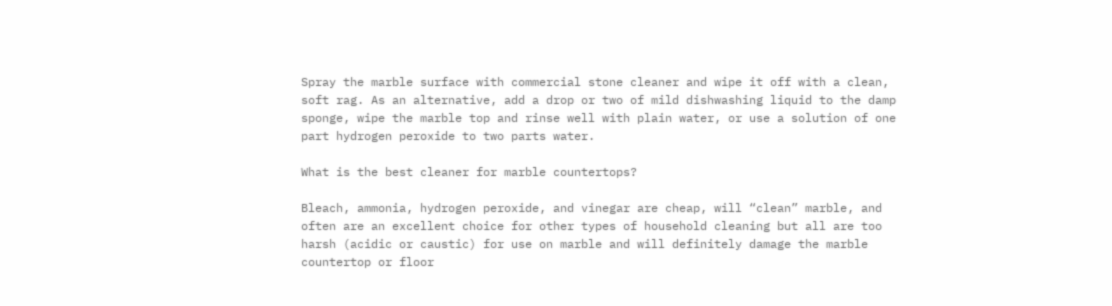Spray the marble surface with commercial stone cleaner and wipe it off with a clean, soft rag. As an alternative, add a drop or two of mild dishwashing liquid to the damp sponge, wipe the marble top and rinse well with plain water, or use a solution of one part hydrogen peroxide to two parts water.

What is the best cleaner for marble countertops?

Bleach, ammonia, hydrogen peroxide, and vinegar are cheap, will “clean” marble, and often are an excellent choice for other types of household cleaning but all are too harsh (acidic or caustic) for use on marble and will definitely damage the marble countertop or floor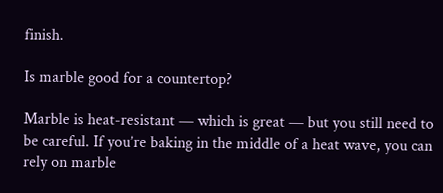finish.

Is marble good for a countertop?

Marble is heat-resistant — which is great — but you still need to be careful. If you’re baking in the middle of a heat wave, you can rely on marble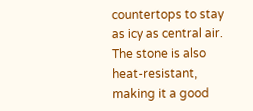countertops to stay as icy as central air. The stone is also heat-resistant, making it a good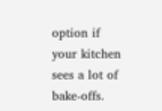option if your kitchen sees a lot of bake-offs.